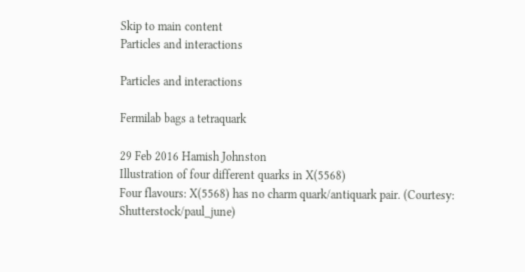Skip to main content
Particles and interactions

Particles and interactions

Fermilab bags a tetraquark

29 Feb 2016 Hamish Johnston
Illustration of four different quarks in X(5568)
Four flavours: X(5568) has no charm quark/antiquark pair. (Courtesy: Shutterstock/paul_june)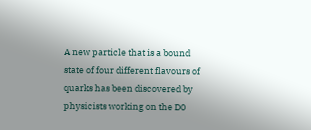A new particle that is a bound state of four different flavours of quarks has been discovered by physicists working on the D0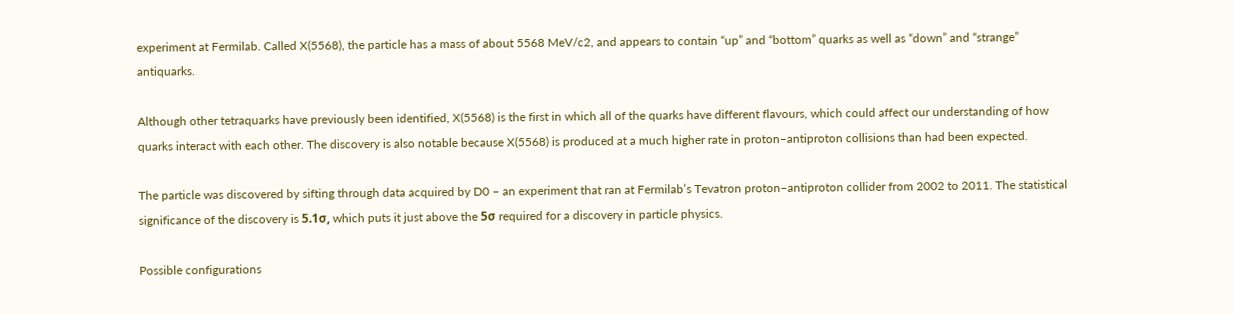experiment at Fermilab. Called X(5568), the particle has a mass of about 5568 MeV/c2, and appears to contain “up” and “bottom” quarks as well as “down” and “strange” antiquarks.

Although other tetraquarks have previously been identified, X(5568) is the first in which all of the quarks have different flavours, which could affect our understanding of how quarks interact with each other. The discovery is also notable because X(5568) is produced at a much higher rate in proton–antiproton collisions than had been expected.

The particle was discovered by sifting through data acquired by D0 – an experiment that ran at Fermilab’s Tevatron proton–antiproton collider from 2002 to 2011. The statistical significance of the discovery is 5.1σ, which puts it just above the 5σ required for a discovery in particle physics.

Possible configurations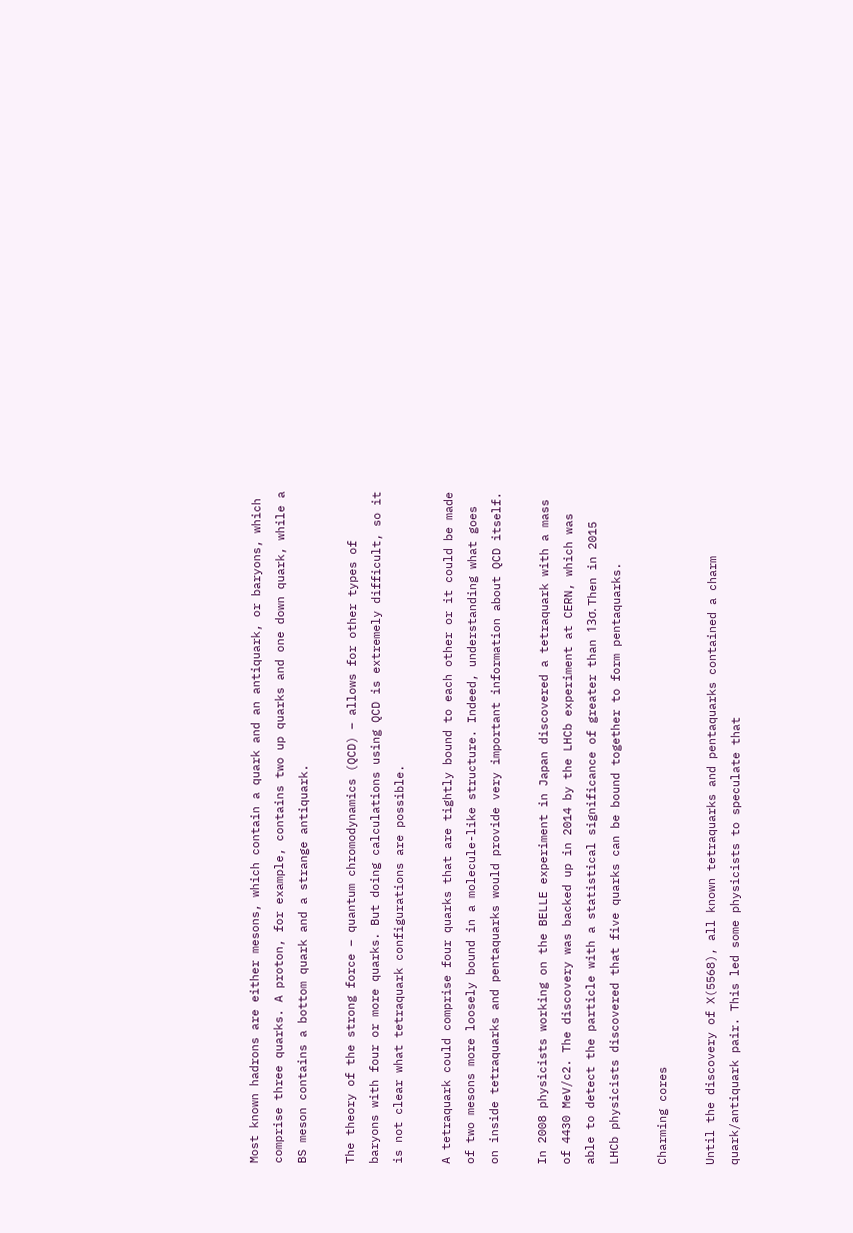Most known hadrons are either mesons, which contain a quark and an antiquark, or baryons, which comprise three quarks. A proton, for example, contains two up quarks and one down quark, while a BS meson contains a bottom quark and a strange antiquark.

The theory of the strong force – quantum chromodynamics (QCD) – allows for other types of baryons with four or more quarks. But doing calculations using QCD is extremely difficult, so it is not clear what tetraquark configurations are possible.

A tetraquark could comprise four quarks that are tightly bound to each other or it could be made of two mesons more loosely bound in a molecule-like structure. Indeed, understanding what goes on inside tetraquarks and pentaquarks would provide very important information about QCD itself.

In 2008 physicists working on the BELLE experiment in Japan discovered a tetraquark with a mass of 4430 MeV/c2. The discovery was backed up in 2014 by the LHCb experiment at CERN, which was able to detect the particle with a statistical significance of greater than 13σ. Then in 2015 LHCb physicists discovered that five quarks can be bound together to form pentaquarks.

Charming cores

Until the discovery of X(5568), all known tetraquarks and pentaquarks contained a charm quark/antiquark pair. This led some physicists to speculate that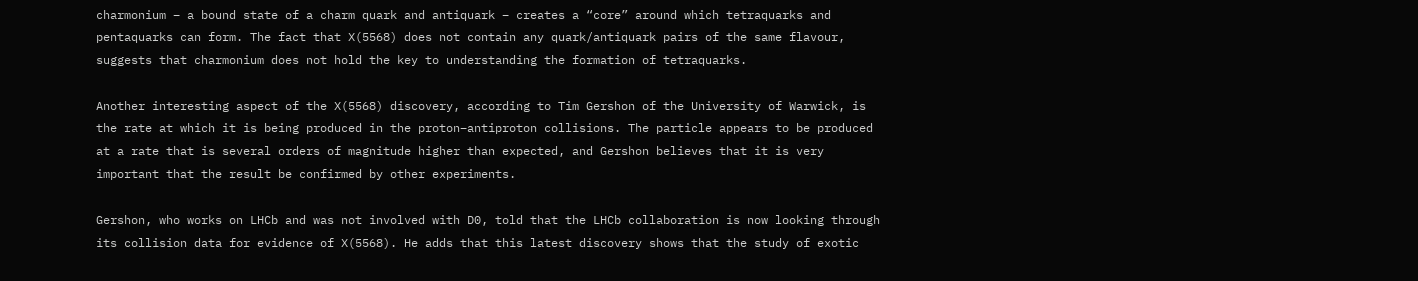charmonium – a bound state of a charm quark and antiquark – creates a “core” around which tetraquarks and pentaquarks can form. The fact that X(5568) does not contain any quark/antiquark pairs of the same flavour, suggests that charmonium does not hold the key to understanding the formation of tetraquarks.

Another interesting aspect of the X(5568) discovery, according to Tim Gershon of the University of Warwick, is the rate at which it is being produced in the proton–antiproton collisions. The particle appears to be produced at a rate that is several orders of magnitude higher than expected, and Gershon believes that it is very important that the result be confirmed by other experiments.

Gershon, who works on LHCb and was not involved with D0, told that the LHCb collaboration is now looking through its collision data for evidence of X(5568). He adds that this latest discovery shows that the study of exotic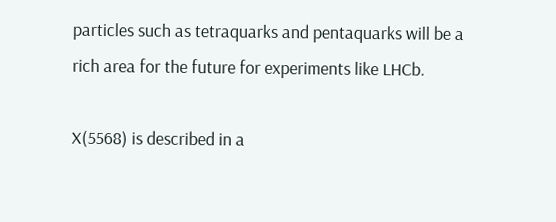particles such as tetraquarks and pentaquarks will be a rich area for the future for experiments like LHCb.

X(5568) is described in a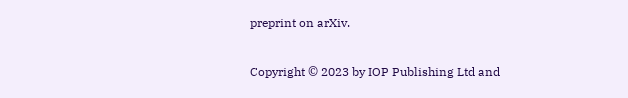preprint on arXiv.

Copyright © 2023 by IOP Publishing Ltd and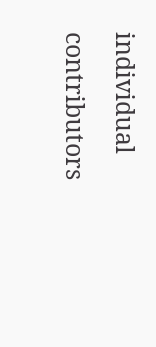individual contributors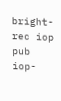bright-rec iop pub iop-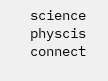science physcis connect